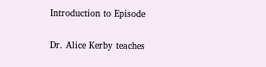Introduction to Episode

Dr. Alice Kerby teaches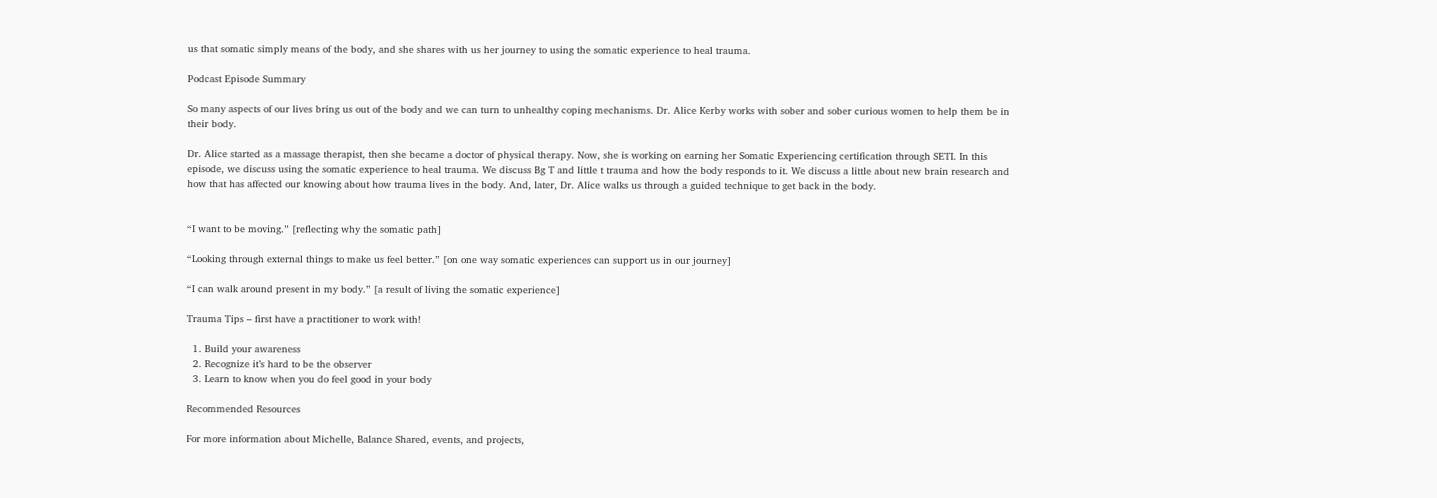us that somatic simply means of the body, and she shares with us her journey to using the somatic experience to heal trauma.

Podcast Episode Summary

So many aspects of our lives bring us out of the body and we can turn to unhealthy coping mechanisms. Dr. Alice Kerby works with sober and sober curious women to help them be in their body.

Dr. Alice started as a massage therapist, then she became a doctor of physical therapy. Now, she is working on earning her Somatic Experiencing certification through SETI. In this episode, we discuss using the somatic experience to heal trauma. We discuss Bg T and little t trauma and how the body responds to it. We discuss a little about new brain research and how that has affected our knowing about how trauma lives in the body. And, later, Dr. Alice walks us through a guided technique to get back in the body.


“I want to be moving.” [reflecting why the somatic path]

“Looking through external things to make us feel better.” [on one way somatic experiences can support us in our journey]

“I can walk around present in my body.” [a result of living the somatic experience]

Trauma Tips – first have a practitioner to work with!

  1. Build your awareness
  2. Recognize it’s hard to be the observer
  3. Learn to know when you do feel good in your body

Recommended Resources

For more information about Michelle, Balance Shared, events, and projects,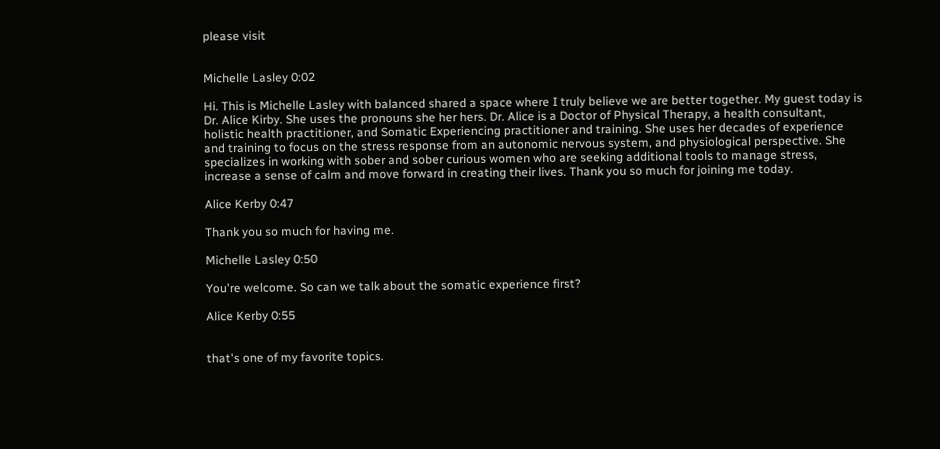please visit


Michelle Lasley 0:02

Hi. This is Michelle Lasley with balanced shared a space where I truly believe we are better together. My guest today is Dr. Alice Kirby. She uses the pronouns she her hers. Dr. Alice is a Doctor of Physical Therapy, a health consultant, holistic health practitioner, and Somatic Experiencing practitioner and training. She uses her decades of experience and training to focus on the stress response from an autonomic nervous system, and physiological perspective. She specializes in working with sober and sober curious women who are seeking additional tools to manage stress, increase a sense of calm and move forward in creating their lives. Thank you so much for joining me today.

Alice Kerby 0:47

Thank you so much for having me.

Michelle Lasley 0:50

You're welcome. So can we talk about the somatic experience first?

Alice Kerby 0:55


that's one of my favorite topics.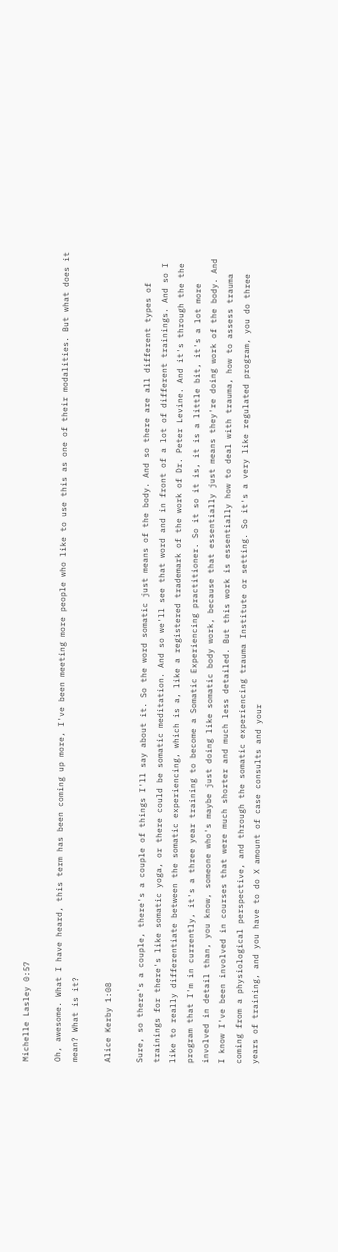Michelle Lasley 0:57

Oh, awesome. What I have heard, this term has been coming up more, I've been meeting more people who like to use this as one of their modalities. But what does it mean? What is it?

Alice Kerby 1:08

Sure, so there's a couple, there's a couple of things I'll say about it. So the word somatic just means of the body. And so there are all different types of trainings for there's like somatic yoga, or there could be somatic meditation. And so we'll see that word and in front of a lot of different trainings. And so I like to really differentiate between the somatic experiencing, which is a, like a registered trademark of the work of Dr. Peter Levine. And it's through the the program that I'm in currently, it's a three year training to become a Somatic Experiencing practitioner. So it so it is, it is a little bit, it's a lot more involved in detail than, you know, someone who's maybe just doing like somatic body work, because that essentially just means they're doing work of the body. And I know I've been involved in courses that were much shorter and much less detailed. But this work is essentially how to deal with trauma, how to assess trauma coming from a physiological perspective, and through the somatic experiencing trauma Institute or setting. So it's a very like regulated program, you do three years of training, and you have to do X amount of case consults and your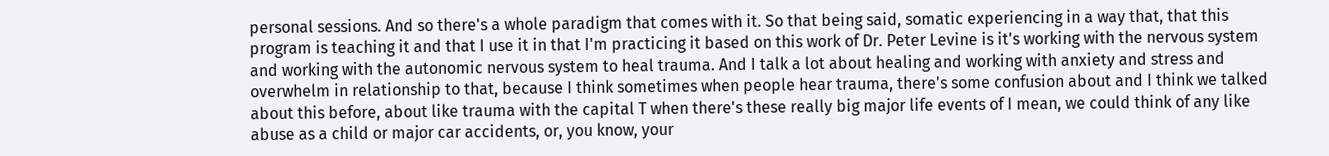personal sessions. And so there's a whole paradigm that comes with it. So that being said, somatic experiencing in a way that, that this program is teaching it and that I use it in that I'm practicing it based on this work of Dr. Peter Levine is it's working with the nervous system and working with the autonomic nervous system to heal trauma. And I talk a lot about healing and working with anxiety and stress and overwhelm in relationship to that, because I think sometimes when people hear trauma, there's some confusion about and I think we talked about this before, about like trauma with the capital T when there's these really big major life events of I mean, we could think of any like abuse as a child or major car accidents, or, you know, your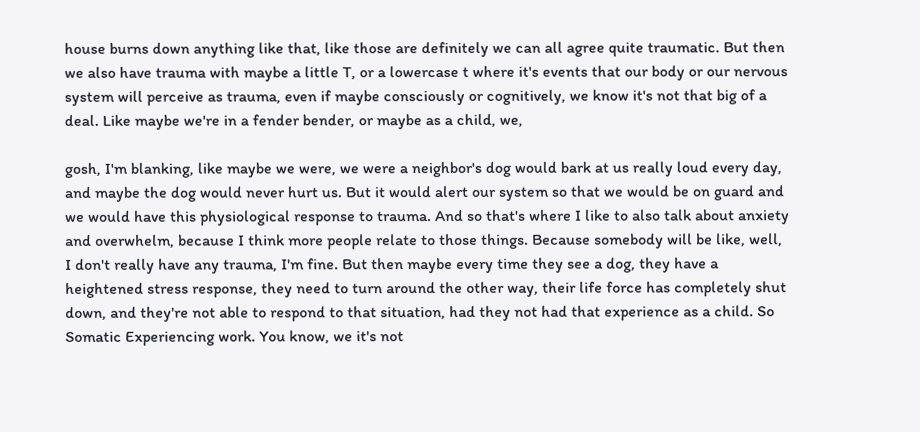house burns down anything like that, like those are definitely we can all agree quite traumatic. But then we also have trauma with maybe a little T, or a lowercase t where it's events that our body or our nervous system will perceive as trauma, even if maybe consciously or cognitively, we know it's not that big of a deal. Like maybe we're in a fender bender, or maybe as a child, we,

gosh, I'm blanking, like maybe we were, we were a neighbor's dog would bark at us really loud every day, and maybe the dog would never hurt us. But it would alert our system so that we would be on guard and we would have this physiological response to trauma. And so that's where I like to also talk about anxiety and overwhelm, because I think more people relate to those things. Because somebody will be like, well, I don't really have any trauma, I'm fine. But then maybe every time they see a dog, they have a heightened stress response, they need to turn around the other way, their life force has completely shut down, and they're not able to respond to that situation, had they not had that experience as a child. So Somatic Experiencing work. You know, we it's not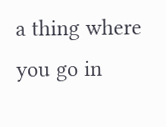a thing where you go in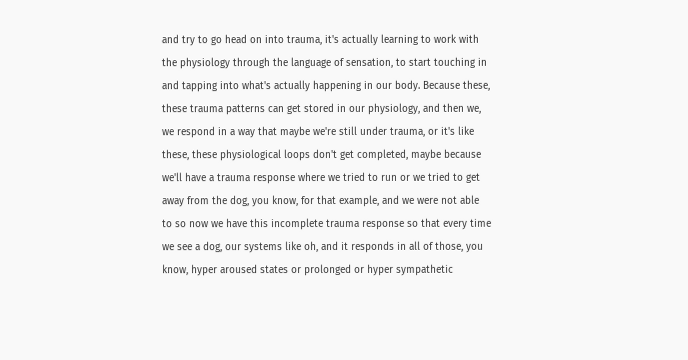and try to go head on into trauma, it's actually learning to work with the physiology through the language of sensation, to start touching in and tapping into what's actually happening in our body. Because these, these trauma patterns can get stored in our physiology, and then we, we respond in a way that maybe we're still under trauma, or it's like these, these physiological loops don't get completed, maybe because we'll have a trauma response where we tried to run or we tried to get away from the dog, you know, for that example, and we were not able to so now we have this incomplete trauma response so that every time we see a dog, our systems like oh, and it responds in all of those, you know, hyper aroused states or prolonged or hyper sympathetic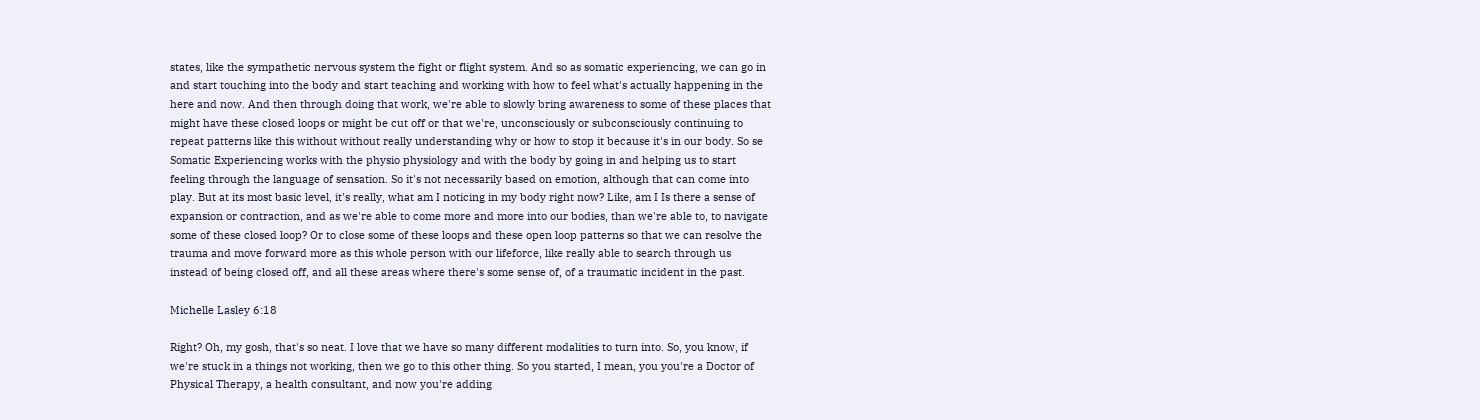states, like the sympathetic nervous system the fight or flight system. And so as somatic experiencing, we can go in and start touching into the body and start teaching and working with how to feel what's actually happening in the here and now. And then through doing that work, we're able to slowly bring awareness to some of these places that might have these closed loops or might be cut off or that we're, unconsciously or subconsciously continuing to repeat patterns like this without without really understanding why or how to stop it because it's in our body. So se Somatic Experiencing works with the physio physiology and with the body by going in and helping us to start feeling through the language of sensation. So it's not necessarily based on emotion, although that can come into play. But at its most basic level, it's really, what am I noticing in my body right now? Like, am I Is there a sense of expansion or contraction, and as we're able to come more and more into our bodies, than we're able to, to navigate some of these closed loop? Or to close some of these loops and these open loop patterns so that we can resolve the trauma and move forward more as this whole person with our lifeforce, like really able to search through us instead of being closed off, and all these areas where there's some sense of, of a traumatic incident in the past.

Michelle Lasley 6:18

Right? Oh, my gosh, that's so neat. I love that we have so many different modalities to turn into. So, you know, if we're stuck in a things not working, then we go to this other thing. So you started, I mean, you you're a Doctor of Physical Therapy, a health consultant, and now you're adding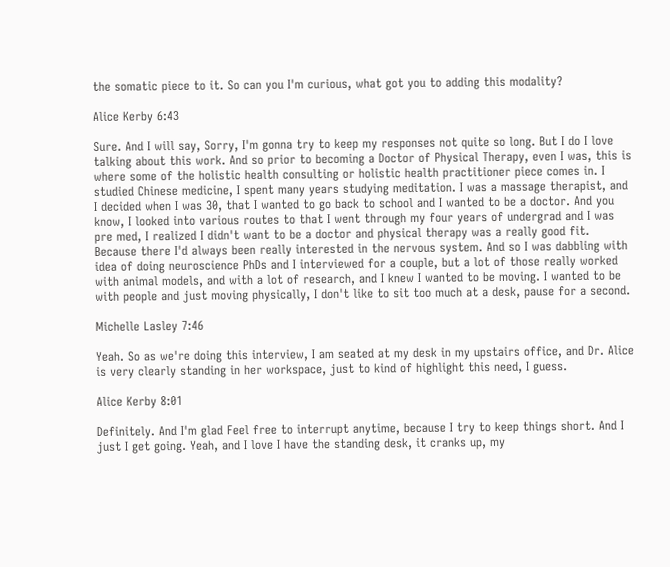the somatic piece to it. So can you I'm curious, what got you to adding this modality?

Alice Kerby 6:43

Sure. And I will say, Sorry, I'm gonna try to keep my responses not quite so long. But I do I love talking about this work. And so prior to becoming a Doctor of Physical Therapy, even I was, this is where some of the holistic health consulting or holistic health practitioner piece comes in. I studied Chinese medicine, I spent many years studying meditation. I was a massage therapist, and I decided when I was 30, that I wanted to go back to school and I wanted to be a doctor. And you know, I looked into various routes to that I went through my four years of undergrad and I was pre med, I realized I didn't want to be a doctor and physical therapy was a really good fit. Because there I'd always been really interested in the nervous system. And so I was dabbling with idea of doing neuroscience PhDs and I interviewed for a couple, but a lot of those really worked with animal models, and with a lot of research, and I knew I wanted to be moving. I wanted to be with people and just moving physically, I don't like to sit too much at a desk, pause for a second.

Michelle Lasley 7:46

Yeah. So as we're doing this interview, I am seated at my desk in my upstairs office, and Dr. Alice is very clearly standing in her workspace, just to kind of highlight this need, I guess.

Alice Kerby 8:01

Definitely. And I'm glad Feel free to interrupt anytime, because I try to keep things short. And I just I get going. Yeah, and I love I have the standing desk, it cranks up, my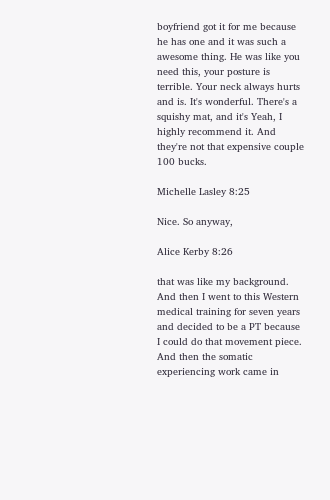boyfriend got it for me because he has one and it was such a awesome thing. He was like you need this, your posture is terrible. Your neck always hurts and is. It's wonderful. There's a squishy mat, and it's Yeah, I highly recommend it. And they're not that expensive couple 100 bucks.

Michelle Lasley 8:25

Nice. So anyway,

Alice Kerby 8:26

that was like my background. And then I went to this Western medical training for seven years and decided to be a PT because I could do that movement piece. And then the somatic experiencing work came in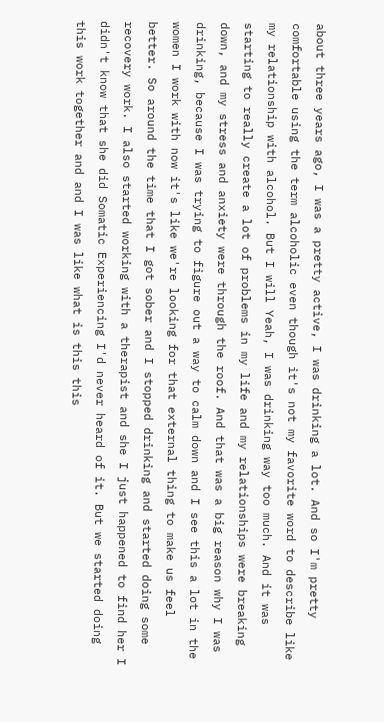about three years ago, I was a pretty active, I was drinking a lot. And so I'm pretty comfortable using the term alcoholic even though it's not my favorite word to describe like my relationship with alcohol. But I will Yeah, I was drinking way too much. And it was starting to really create a lot of problems in my life and my relationships were breaking down, and my stress and anxiety were through the roof. And that was a big reason why I was drinking, because I was trying to figure out a way to calm down and I see this a lot in the women I work with now it's like we're looking for that external thing to make us feel better. So around the time that I got sober and I stopped drinking and started doing some recovery work. I also started working with a therapist and she I just happened to find her I didn't know that she did Somatic Experiencing I'd never heard of it. But we started doing this work together and and I was like what is this this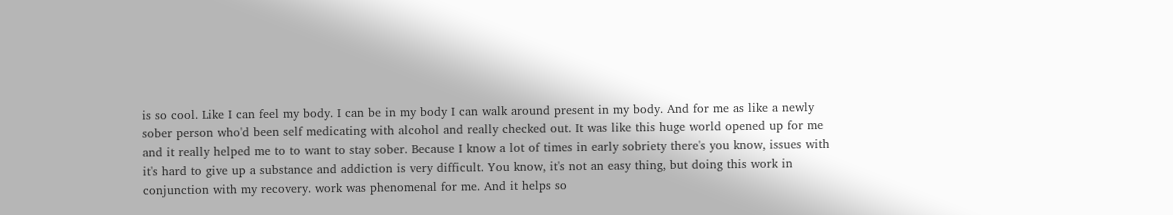is so cool. Like I can feel my body. I can be in my body I can walk around present in my body. And for me as like a newly sober person who'd been self medicating with alcohol and really checked out. It was like this huge world opened up for me and it really helped me to to want to stay sober. Because I know a lot of times in early sobriety there's you know, issues with it's hard to give up a substance and addiction is very difficult. You know, it's not an easy thing, but doing this work in conjunction with my recovery. work was phenomenal for me. And it helps so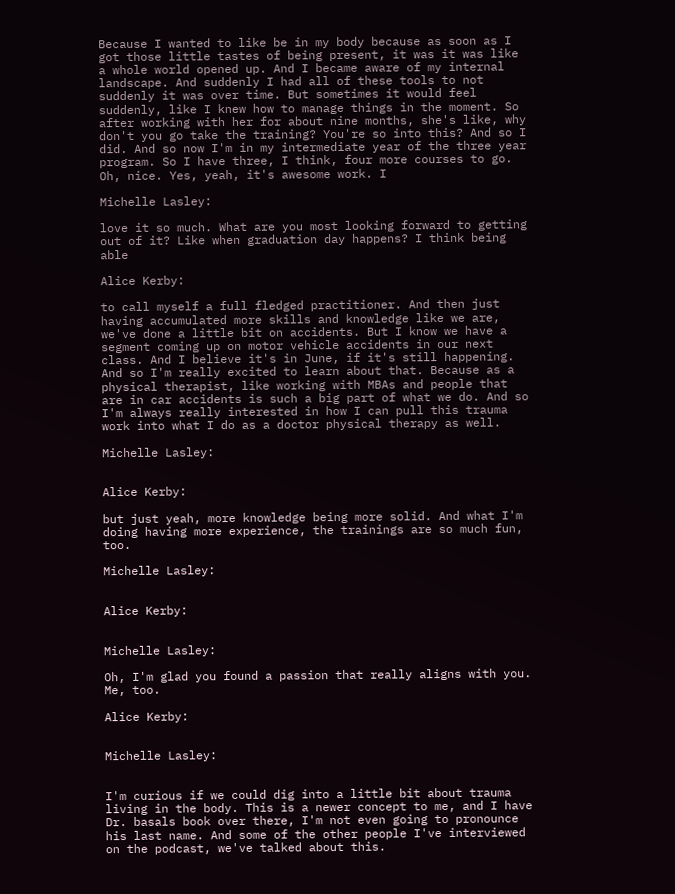Because I wanted to like be in my body because as soon as I got those little tastes of being present, it was it was like a whole world opened up. And I became aware of my internal landscape. And suddenly I had all of these tools to not suddenly it was over time. But sometimes it would feel suddenly, like I knew how to manage things in the moment. So after working with her for about nine months, she's like, why don't you go take the training? You're so into this? And so I did. And so now I'm in my intermediate year of the three year program. So I have three, I think, four more courses to go. Oh, nice. Yes, yeah, it's awesome work. I

Michelle Lasley:

love it so much. What are you most looking forward to getting out of it? Like when graduation day happens? I think being able

Alice Kerby:

to call myself a full fledged practitioner. And then just having accumulated more skills and knowledge like we are, we've done a little bit on accidents. But I know we have a segment coming up on motor vehicle accidents in our next class. And I believe it's in June, if it's still happening. And so I'm really excited to learn about that. Because as a physical therapist, like working with MBAs and people that are in car accidents is such a big part of what we do. And so I'm always really interested in how I can pull this trauma work into what I do as a doctor physical therapy as well.

Michelle Lasley:


Alice Kerby:

but just yeah, more knowledge being more solid. And what I'm doing having more experience, the trainings are so much fun, too.

Michelle Lasley:


Alice Kerby:


Michelle Lasley:

Oh, I'm glad you found a passion that really aligns with you. Me, too.

Alice Kerby:


Michelle Lasley:


I'm curious if we could dig into a little bit about trauma living in the body. This is a newer concept to me, and I have Dr. basals book over there, I'm not even going to pronounce his last name. And some of the other people I've interviewed on the podcast, we've talked about this.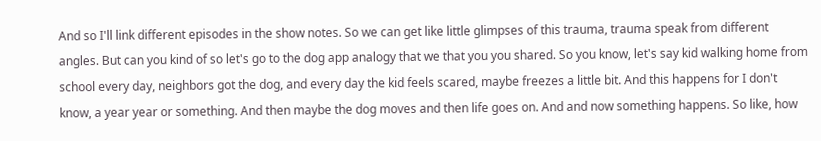And so I'll link different episodes in the show notes. So we can get like little glimpses of this trauma, trauma speak from different angles. But can you kind of so let's go to the dog app analogy that we that you you shared. So you know, let's say kid walking home from school every day, neighbors got the dog, and every day the kid feels scared, maybe freezes a little bit. And this happens for I don't know, a year year or something. And then maybe the dog moves and then life goes on. And and now something happens. So like, how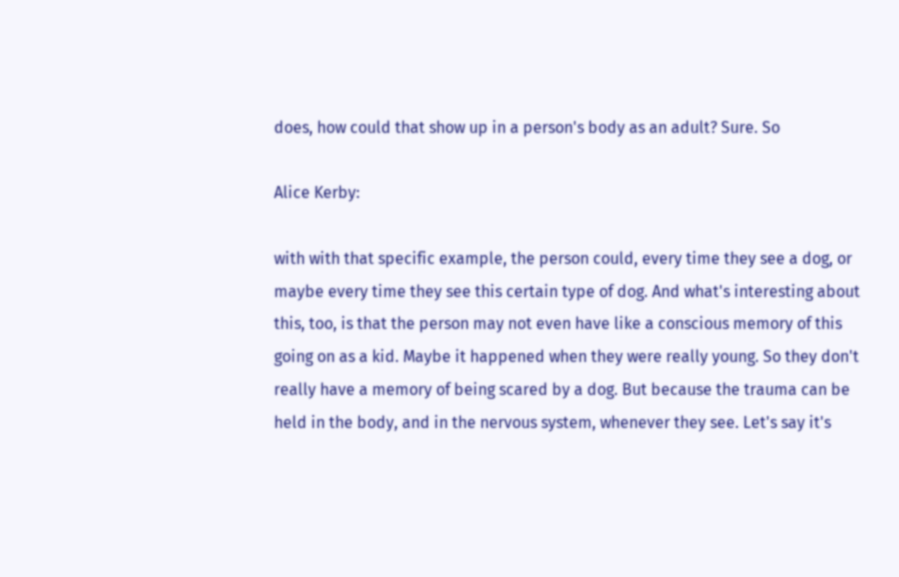does, how could that show up in a person's body as an adult? Sure. So

Alice Kerby:

with with that specific example, the person could, every time they see a dog, or maybe every time they see this certain type of dog. And what's interesting about this, too, is that the person may not even have like a conscious memory of this going on as a kid. Maybe it happened when they were really young. So they don't really have a memory of being scared by a dog. But because the trauma can be held in the body, and in the nervous system, whenever they see. Let's say it's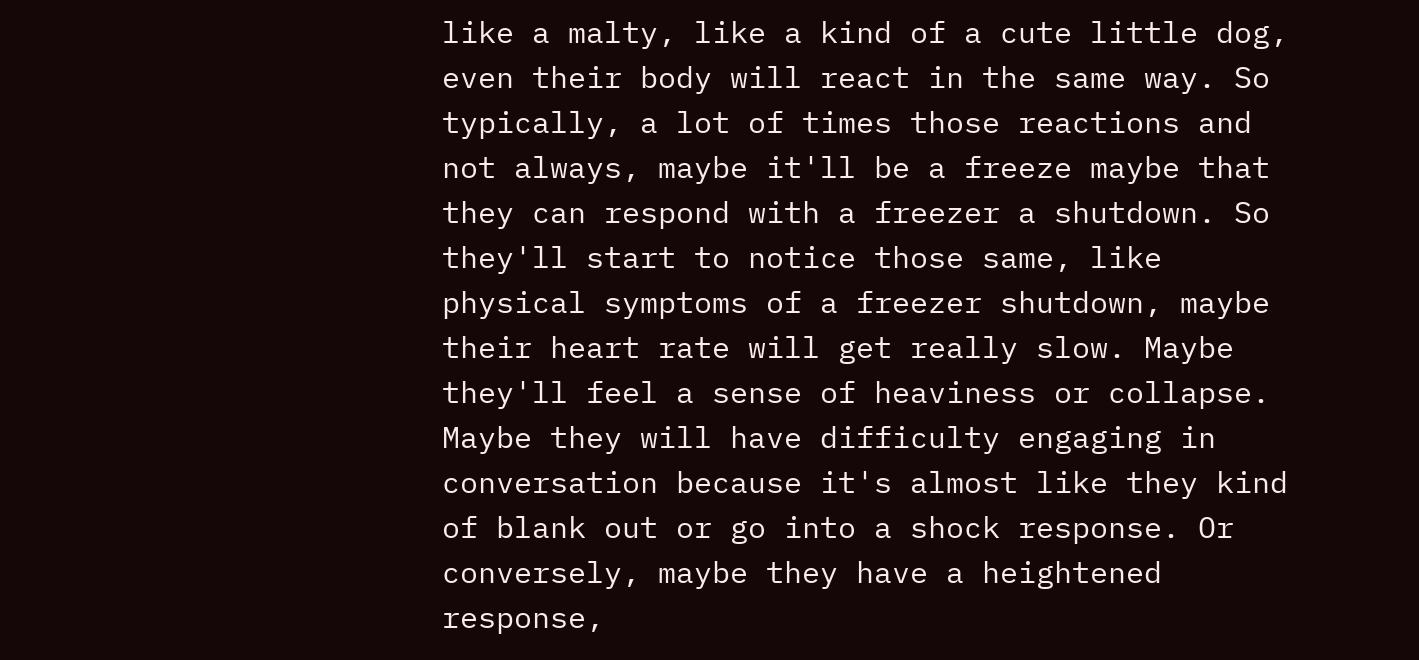like a malty, like a kind of a cute little dog, even their body will react in the same way. So typically, a lot of times those reactions and not always, maybe it'll be a freeze maybe that they can respond with a freezer a shutdown. So they'll start to notice those same, like physical symptoms of a freezer shutdown, maybe their heart rate will get really slow. Maybe they'll feel a sense of heaviness or collapse. Maybe they will have difficulty engaging in conversation because it's almost like they kind of blank out or go into a shock response. Or conversely, maybe they have a heightened response,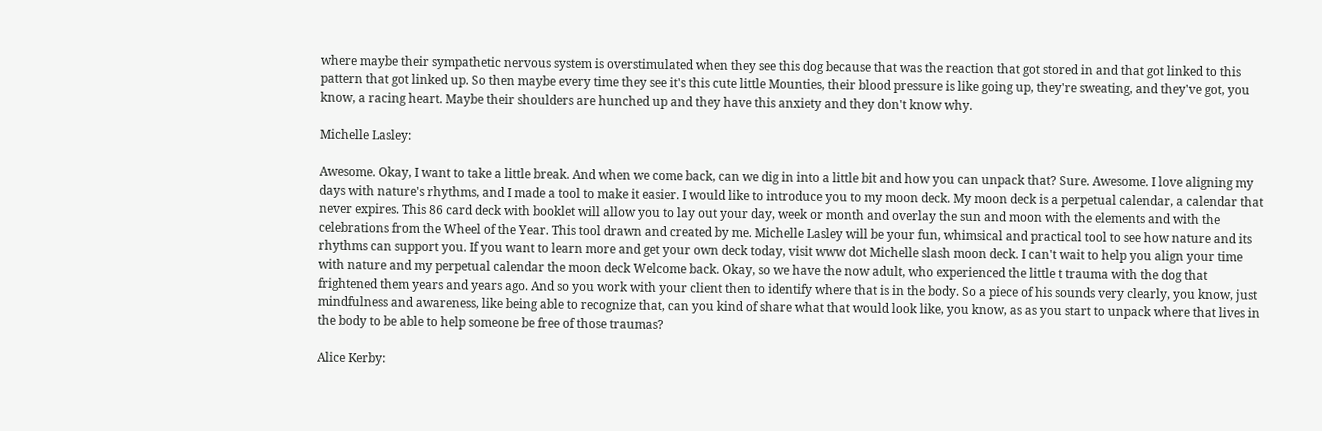where maybe their sympathetic nervous system is overstimulated when they see this dog because that was the reaction that got stored in and that got linked to this pattern that got linked up. So then maybe every time they see it's this cute little Mounties, their blood pressure is like going up, they're sweating, and they've got, you know, a racing heart. Maybe their shoulders are hunched up and they have this anxiety and they don't know why.

Michelle Lasley:

Awesome. Okay, I want to take a little break. And when we come back, can we dig in into a little bit and how you can unpack that? Sure. Awesome. I love aligning my days with nature's rhythms, and I made a tool to make it easier. I would like to introduce you to my moon deck. My moon deck is a perpetual calendar, a calendar that never expires. This 86 card deck with booklet will allow you to lay out your day, week or month and overlay the sun and moon with the elements and with the celebrations from the Wheel of the Year. This tool drawn and created by me. Michelle Lasley will be your fun, whimsical and practical tool to see how nature and its rhythms can support you. If you want to learn more and get your own deck today, visit www dot Michelle slash moon deck. I can't wait to help you align your time with nature and my perpetual calendar the moon deck Welcome back. Okay, so we have the now adult, who experienced the little t trauma with the dog that frightened them years and years ago. And so you work with your client then to identify where that is in the body. So a piece of his sounds very clearly, you know, just mindfulness and awareness, like being able to recognize that, can you kind of share what that would look like, you know, as as you start to unpack where that lives in the body to be able to help someone be free of those traumas?

Alice Kerby: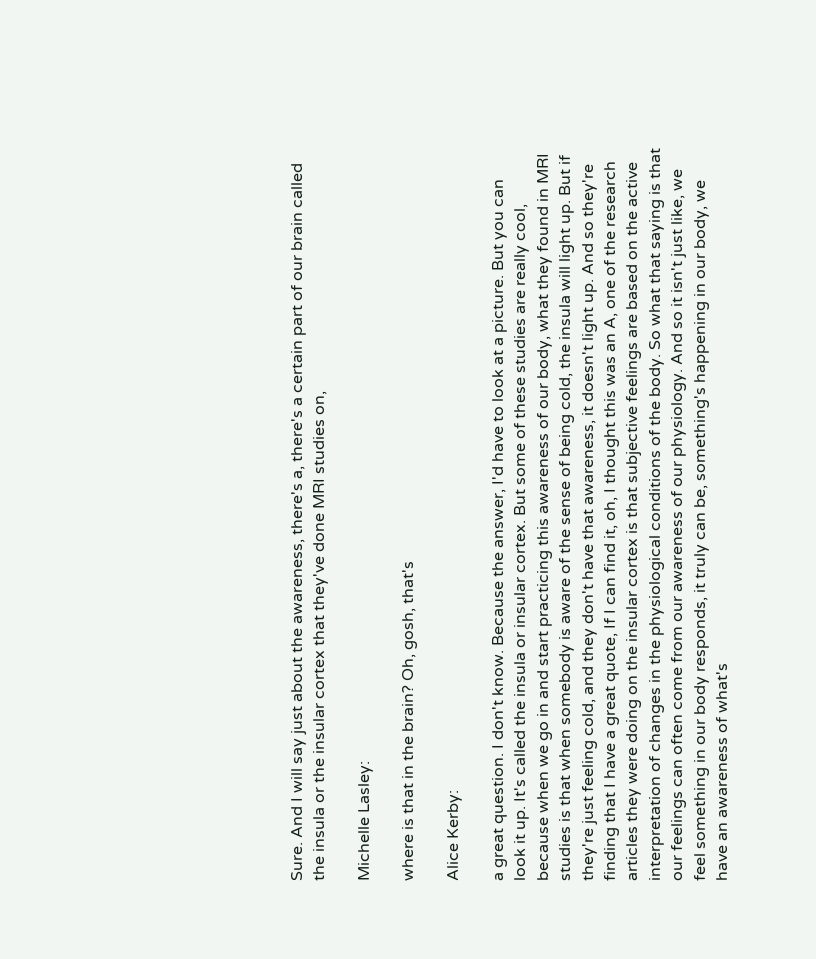Sure. And I will say just about the awareness, there's a, there's a certain part of our brain called the insula or the insular cortex that they've done MRI studies on,

Michelle Lasley:

where is that in the brain? Oh, gosh, that's

Alice Kerby:

a great question. I don't know. Because the answer, I'd have to look at a picture. But you can look it up. It's called the insula or insular cortex. But some of these studies are really cool, because when we go in and start practicing this awareness of our body, what they found in MRI studies is that when somebody is aware of the sense of being cold, the insula will light up. But if they're just feeling cold, and they don't have that awareness, it doesn't light up. And so they're finding that I have a great quote, If I can find it, oh, I thought this was an A, one of the research articles they were doing on the insular cortex is that subjective feelings are based on the active interpretation of changes in the physiological conditions of the body. So what that saying is that our feelings can often come from our awareness of our physiology. And so it isn't just like, we feel something in our body responds, it truly can be, something's happening in our body, we have an awareness of what's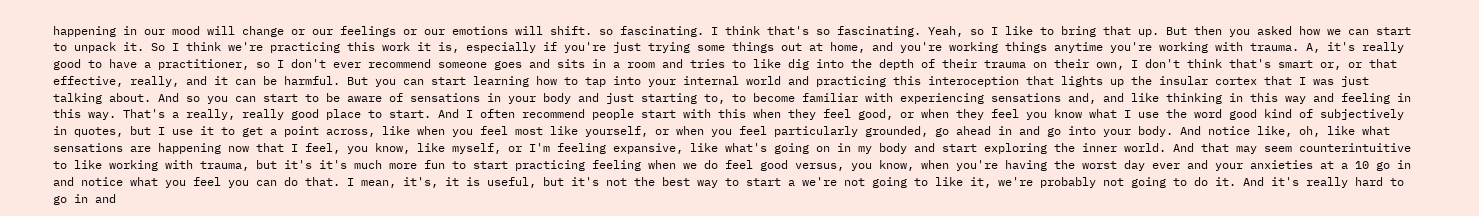happening in our mood will change or our feelings or our emotions will shift. so fascinating. I think that's so fascinating. Yeah, so I like to bring that up. But then you asked how we can start to unpack it. So I think we're practicing this work it is, especially if you're just trying some things out at home, and you're working things anytime you're working with trauma. A, it's really good to have a practitioner, so I don't ever recommend someone goes and sits in a room and tries to like dig into the depth of their trauma on their own, I don't think that's smart or, or that effective, really, and it can be harmful. But you can start learning how to tap into your internal world and practicing this interoception that lights up the insular cortex that I was just talking about. And so you can start to be aware of sensations in your body and just starting to, to become familiar with experiencing sensations and, and like thinking in this way and feeling in this way. That's a really, really good place to start. And I often recommend people start with this when they feel good, or when they feel you know what I use the word good kind of subjectively in quotes, but I use it to get a point across, like when you feel most like yourself, or when you feel particularly grounded, go ahead in and go into your body. And notice like, oh, like what sensations are happening now that I feel, you know, like myself, or I'm feeling expansive, like what's going on in my body and start exploring the inner world. And that may seem counterintuitive to like working with trauma, but it's it's much more fun to start practicing feeling when we do feel good versus, you know, when you're having the worst day ever and your anxieties at a 10 go in and notice what you feel you can do that. I mean, it's, it is useful, but it's not the best way to start a we're not going to like it, we're probably not going to do it. And it's really hard to go in and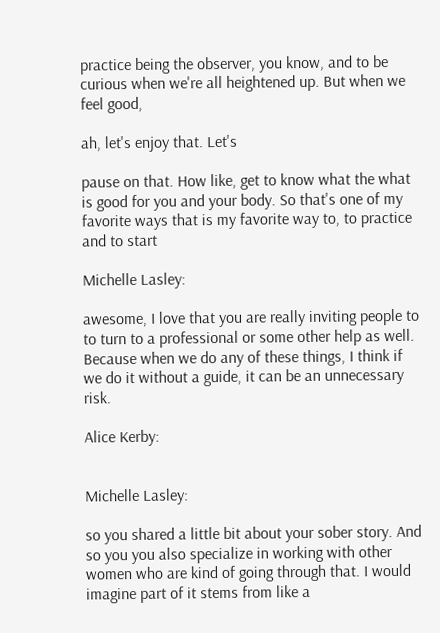practice being the observer, you know, and to be curious when we're all heightened up. But when we feel good,

ah, let's enjoy that. Let's

pause on that. How like, get to know what the what is good for you and your body. So that's one of my favorite ways that is my favorite way to, to practice and to start

Michelle Lasley:

awesome, I love that you are really inviting people to to turn to a professional or some other help as well. Because when we do any of these things, I think if we do it without a guide, it can be an unnecessary risk.

Alice Kerby:


Michelle Lasley:

so you shared a little bit about your sober story. And so you you also specialize in working with other women who are kind of going through that. I would imagine part of it stems from like a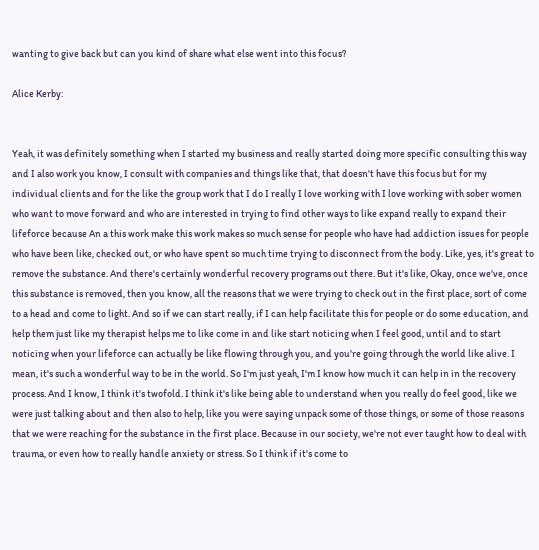wanting to give back but can you kind of share what else went into this focus?

Alice Kerby:


Yeah, it was definitely something when I started my business and really started doing more specific consulting this way and I also work you know, I consult with companies and things like that, that doesn't have this focus but for my individual clients and for the like the group work that I do I really I love working with I love working with sober women who want to move forward and who are interested in trying to find other ways to like expand really to expand their lifeforce because An a this work make this work makes so much sense for people who have had addiction issues for people who have been like, checked out, or who have spent so much time trying to disconnect from the body. Like, yes, it's great to remove the substance. And there's certainly wonderful recovery programs out there. But it's like, Okay, once we've, once this substance is removed, then you know, all the reasons that we were trying to check out in the first place, sort of come to a head and come to light. And so if we can start really, if I can help facilitate this for people or do some education, and help them just like my therapist helps me to like come in and like start noticing when I feel good, until and to start noticing when your lifeforce can actually be like flowing through you, and you're going through the world like alive. I mean, it's such a wonderful way to be in the world. So I'm just yeah, I'm I know how much it can help in in the recovery process. And I know, I think it's twofold. I think it's like being able to understand when you really do feel good, like we were just talking about and then also to help, like you were saying unpack some of those things, or some of those reasons that we were reaching for the substance in the first place. Because in our society, we're not ever taught how to deal with trauma, or even how to really handle anxiety or stress. So I think if it's come to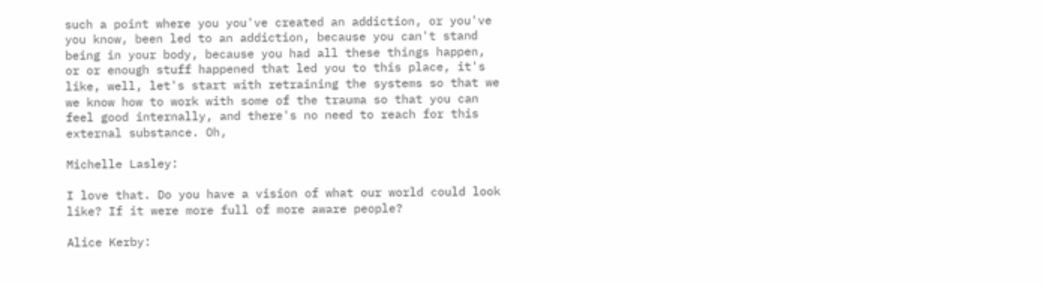such a point where you you've created an addiction, or you've you know, been led to an addiction, because you can't stand being in your body, because you had all these things happen, or or enough stuff happened that led you to this place, it's like, well, let's start with retraining the systems so that we we know how to work with some of the trauma so that you can feel good internally, and there's no need to reach for this external substance. Oh,

Michelle Lasley:

I love that. Do you have a vision of what our world could look like? If it were more full of more aware people?

Alice Kerby: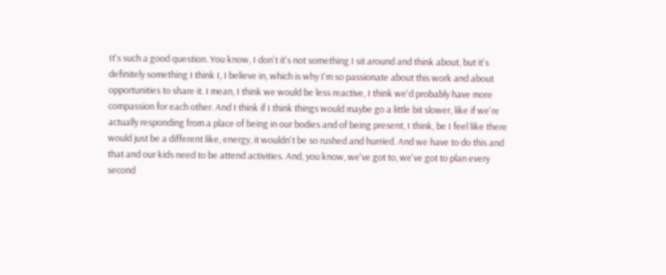It's such a good question. You know, I don't it's not something I sit around and think about, but it's definitely something I think I, I believe in, which is why I'm so passionate about this work and about opportunities to share it. I mean, I think we would be less reactive, I think we'd probably have more compassion for each other. And I think if I think things would maybe go a little bit slower, like if we're actually responding from a place of being in our bodies and of being present, I think, be I feel like there would just be a different like, energy, it wouldn't be so rushed and hurried. And we have to do this and that and our kids need to be attend activities. And, you know, we've got to, we've got to plan every second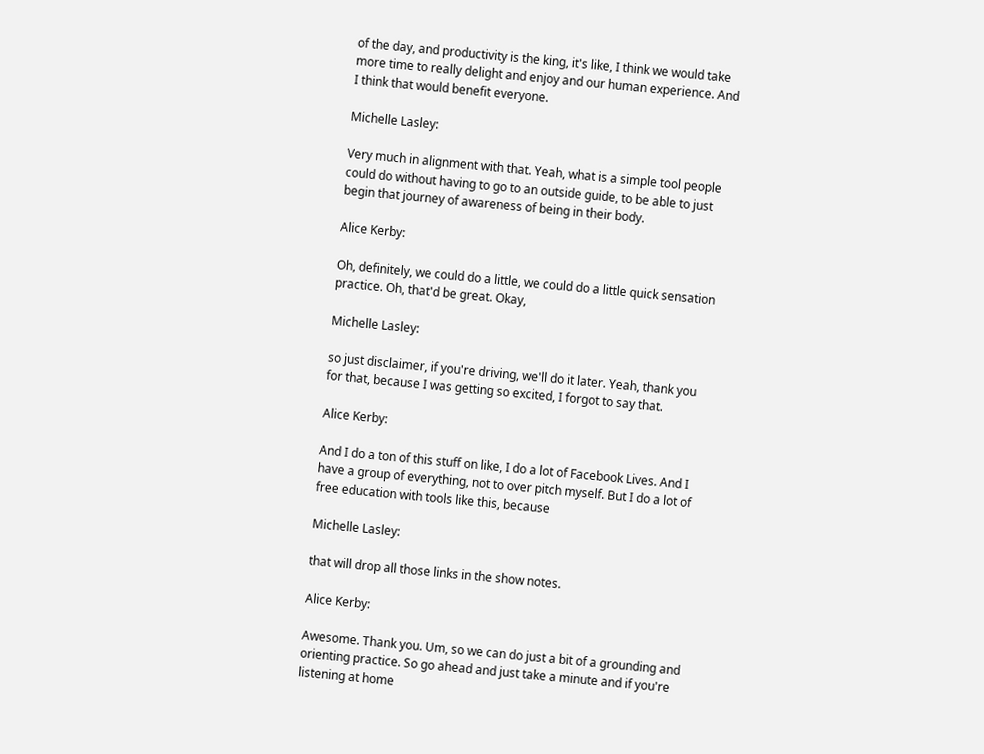of the day, and productivity is the king, it's like, I think we would take more time to really delight and enjoy and our human experience. And I think that would benefit everyone.

Michelle Lasley:

Very much in alignment with that. Yeah, what is a simple tool people could do without having to go to an outside guide, to be able to just begin that journey of awareness of being in their body.

Alice Kerby:

Oh, definitely, we could do a little, we could do a little quick sensation practice. Oh, that'd be great. Okay,

Michelle Lasley:

so just disclaimer, if you're driving, we'll do it later. Yeah, thank you for that, because I was getting so excited, I forgot to say that.

Alice Kerby:

And I do a ton of this stuff on like, I do a lot of Facebook Lives. And I have a group of everything, not to over pitch myself. But I do a lot of free education with tools like this, because

Michelle Lasley:

that will drop all those links in the show notes.

Alice Kerby:

Awesome. Thank you. Um, so we can do just a bit of a grounding and orienting practice. So go ahead and just take a minute and if you're listening at home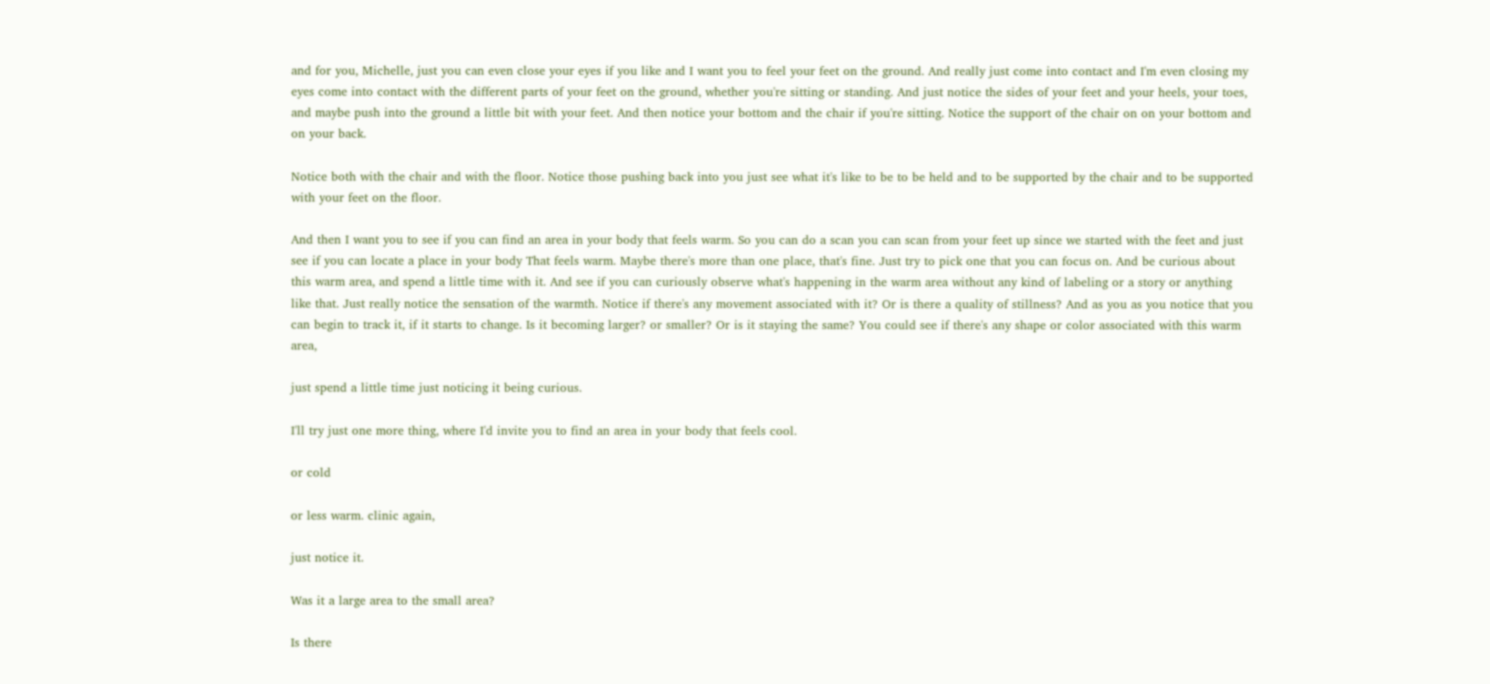and for you, Michelle, just you can even close your eyes if you like and I want you to feel your feet on the ground. And really just come into contact and I'm even closing my eyes come into contact with the different parts of your feet on the ground, whether you're sitting or standing. And just notice the sides of your feet and your heels, your toes, and maybe push into the ground a little bit with your feet. And then notice your bottom and the chair if you're sitting. Notice the support of the chair on on your bottom and on your back.

Notice both with the chair and with the floor. Notice those pushing back into you just see what it's like to be to be held and to be supported by the chair and to be supported with your feet on the floor.

And then I want you to see if you can find an area in your body that feels warm. So you can do a scan you can scan from your feet up since we started with the feet and just see if you can locate a place in your body That feels warm. Maybe there's more than one place, that's fine. Just try to pick one that you can focus on. And be curious about this warm area, and spend a little time with it. And see if you can curiously observe what's happening in the warm area without any kind of labeling or a story or anything like that. Just really notice the sensation of the warmth. Notice if there's any movement associated with it? Or is there a quality of stillness? And as you as you notice that you can begin to track it, if it starts to change. Is it becoming larger? or smaller? Or is it staying the same? You could see if there's any shape or color associated with this warm area,

just spend a little time just noticing it being curious.

I'll try just one more thing, where I'd invite you to find an area in your body that feels cool.

or cold

or less warm. clinic again,

just notice it.

Was it a large area to the small area?

Is there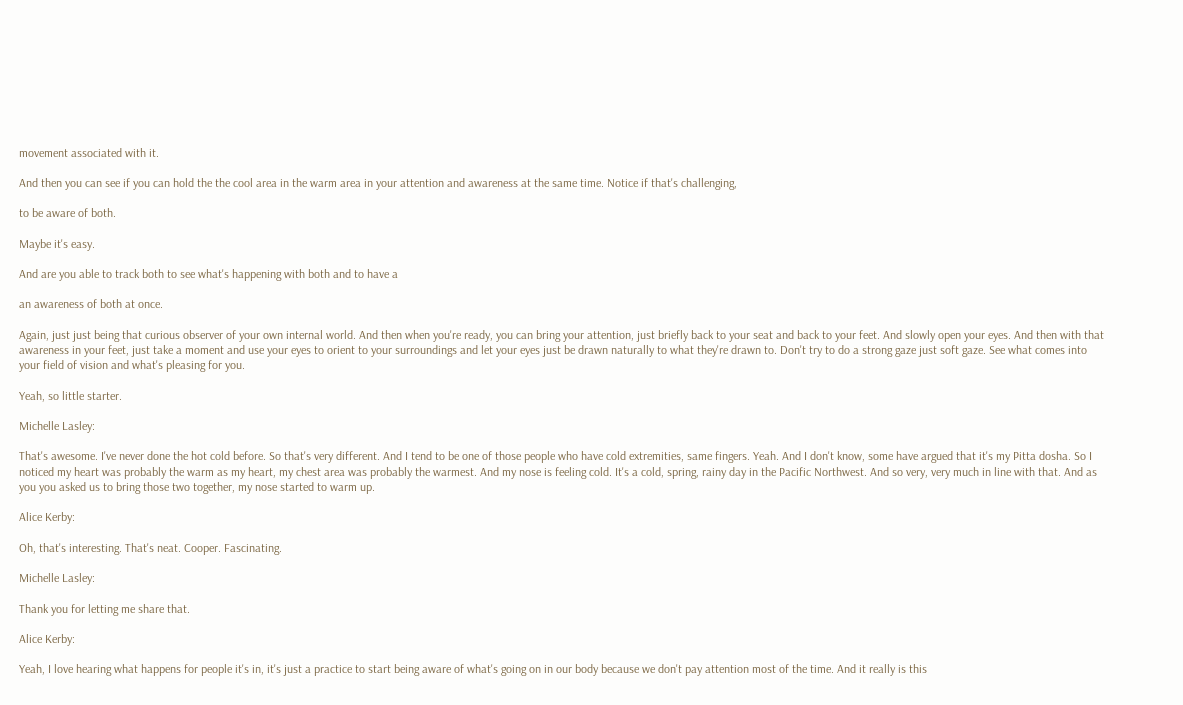movement associated with it.

And then you can see if you can hold the the cool area in the warm area in your attention and awareness at the same time. Notice if that's challenging,

to be aware of both.

Maybe it's easy.

And are you able to track both to see what's happening with both and to have a

an awareness of both at once.

Again, just just being that curious observer of your own internal world. And then when you're ready, you can bring your attention, just briefly back to your seat and back to your feet. And slowly open your eyes. And then with that awareness in your feet, just take a moment and use your eyes to orient to your surroundings and let your eyes just be drawn naturally to what they're drawn to. Don't try to do a strong gaze just soft gaze. See what comes into your field of vision and what's pleasing for you.

Yeah, so little starter.

Michelle Lasley:

That's awesome. I've never done the hot cold before. So that's very different. And I tend to be one of those people who have cold extremities, same fingers. Yeah. And I don't know, some have argued that it's my Pitta dosha. So I noticed my heart was probably the warm as my heart, my chest area was probably the warmest. And my nose is feeling cold. It's a cold, spring, rainy day in the Pacific Northwest. And so very, very much in line with that. And as you you asked us to bring those two together, my nose started to warm up.

Alice Kerby:

Oh, that's interesting. That's neat. Cooper. Fascinating.

Michelle Lasley:

Thank you for letting me share that.

Alice Kerby:

Yeah, I love hearing what happens for people it's in, it's just a practice to start being aware of what's going on in our body because we don't pay attention most of the time. And it really is this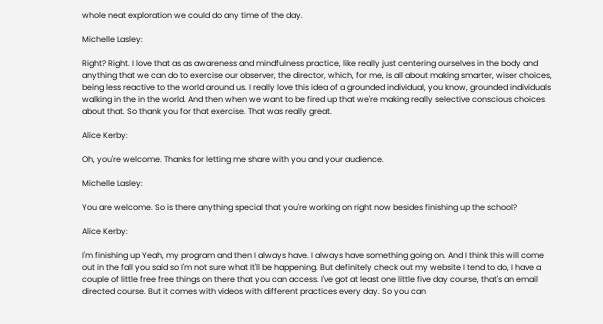whole neat exploration we could do any time of the day.

Michelle Lasley:

Right? Right. I love that as as awareness and mindfulness practice, like really just centering ourselves in the body and anything that we can do to exercise our observer, the director, which, for me, is all about making smarter, wiser choices, being less reactive to the world around us. I really love this idea of a grounded individual, you know, grounded individuals walking in the in the world. And then when we want to be fired up that we're making really selective conscious choices about that. So thank you for that exercise. That was really great.

Alice Kerby:

Oh, you're welcome. Thanks for letting me share with you and your audience.

Michelle Lasley:

You are welcome. So is there anything special that you're working on right now besides finishing up the school?

Alice Kerby:

I'm finishing up Yeah, my program and then I always have. I always have something going on. And I think this will come out in the fall you said so I'm not sure what It'll be happening. But definitely check out my website I tend to do, I have a couple of little free free things on there that you can access. I've got at least one little five day course, that's an email directed course. But it comes with videos with different practices every day. So you can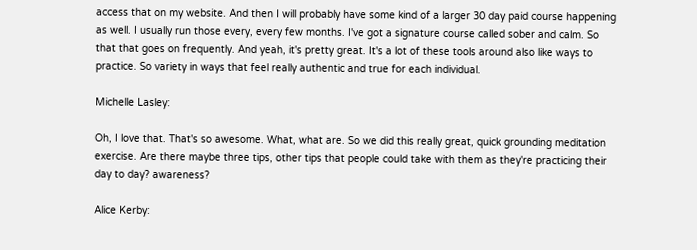access that on my website. And then I will probably have some kind of a larger 30 day paid course happening as well. I usually run those every, every few months. I've got a signature course called sober and calm. So that that goes on frequently. And yeah, it's pretty great. It's a lot of these tools around also like ways to practice. So variety in ways that feel really authentic and true for each individual.

Michelle Lasley:

Oh, I love that. That's so awesome. What, what are. So we did this really great, quick grounding meditation exercise. Are there maybe three tips, other tips that people could take with them as they're practicing their day to day? awareness?

Alice Kerby: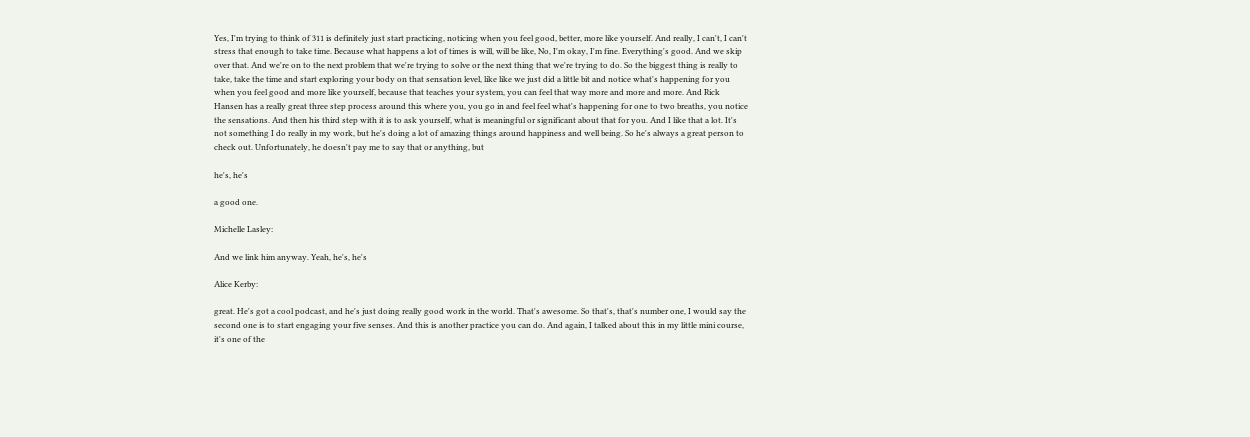Yes, I'm trying to think of 311 is definitely just start practicing, noticing when you feel good, better, more like yourself. And really, I can't, I can't stress that enough to take time. Because what happens a lot of times is will, will be like, No, I'm okay, I'm fine. Everything's good. And we skip over that. And we're on to the next problem that we're trying to solve or the next thing that we're trying to do. So the biggest thing is really to take, take the time and start exploring your body on that sensation level, like like we just did a little bit and notice what's happening for you when you feel good and more like yourself, because that teaches your system, you can feel that way more and more and more. And Rick Hansen has a really great three step process around this where you, you go in and feel feel what's happening for one to two breaths, you notice the sensations. And then his third step with it is to ask yourself, what is meaningful or significant about that for you. And I like that a lot. It's not something I do really in my work, but he's doing a lot of amazing things around happiness and well being. So he's always a great person to check out. Unfortunately, he doesn't pay me to say that or anything, but

he's, he's

a good one.

Michelle Lasley:

And we link him anyway. Yeah, he's, he's

Alice Kerby:

great. He's got a cool podcast, and he's just doing really good work in the world. That's awesome. So that's, that's number one, I would say the second one is to start engaging your five senses. And this is another practice you can do. And again, I talked about this in my little mini course, it's one of the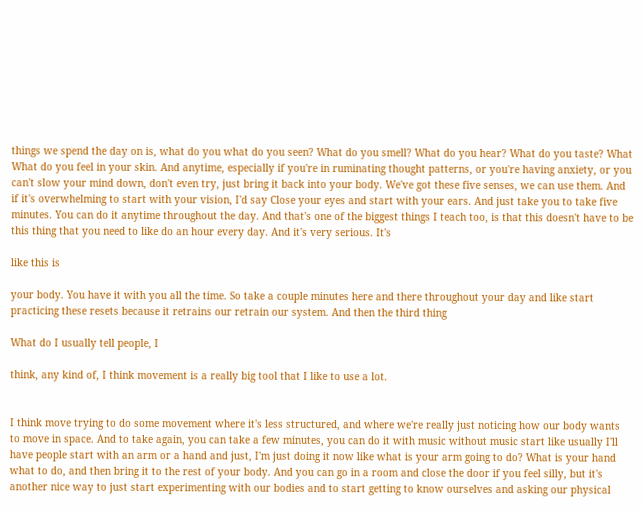things we spend the day on is, what do you what do you seen? What do you smell? What do you hear? What do you taste? What What do you feel in your skin. And anytime, especially if you're in ruminating thought patterns, or you're having anxiety, or you can't slow your mind down, don't even try, just bring it back into your body. We've got these five senses, we can use them. And if it's overwhelming to start with your vision, I'd say Close your eyes and start with your ears. And just take you to take five minutes. You can do it anytime throughout the day. And that's one of the biggest things I teach too, is that this doesn't have to be this thing that you need to like do an hour every day. And it's very serious. It's

like this is

your body. You have it with you all the time. So take a couple minutes here and there throughout your day and like start practicing these resets because it retrains our retrain our system. And then the third thing

What do I usually tell people, I

think, any kind of, I think movement is a really big tool that I like to use a lot.


I think move trying to do some movement where it's less structured, and where we're really just noticing how our body wants to move in space. And to take again, you can take a few minutes, you can do it with music without music start like usually I'll have people start with an arm or a hand and just, I'm just doing it now like what is your arm going to do? What is your hand what to do, and then bring it to the rest of your body. And you can go in a room and close the door if you feel silly, but it's another nice way to just start experimenting with our bodies and to start getting to know ourselves and asking our physical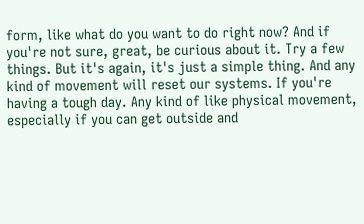form, like what do you want to do right now? And if you're not sure, great, be curious about it. Try a few things. But it's again, it's just a simple thing. And any kind of movement will reset our systems. If you're having a tough day. Any kind of like physical movement, especially if you can get outside and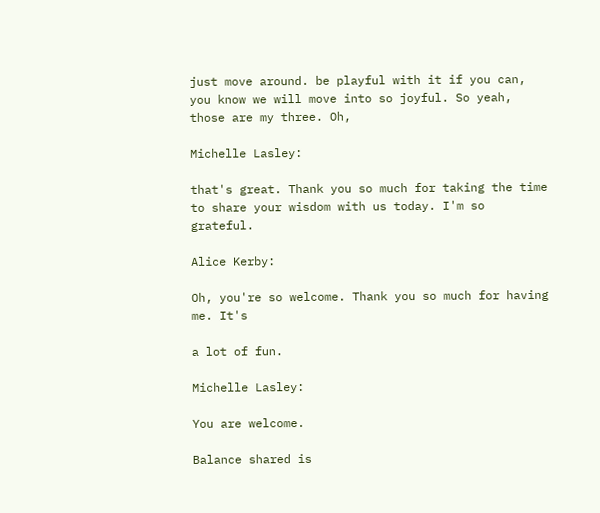just move around. be playful with it if you can, you know we will move into so joyful. So yeah, those are my three. Oh,

Michelle Lasley:

that's great. Thank you so much for taking the time to share your wisdom with us today. I'm so grateful.

Alice Kerby:

Oh, you're so welcome. Thank you so much for having me. It's

a lot of fun.

Michelle Lasley:

You are welcome.

Balance shared is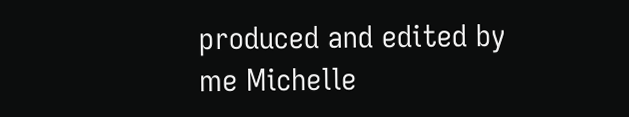produced and edited by me Michelle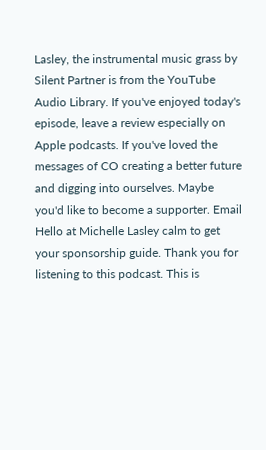Lasley, the instrumental music grass by Silent Partner is from the YouTube Audio Library. If you've enjoyed today's episode, leave a review especially on Apple podcasts. If you've loved the messages of CO creating a better future and digging into ourselves. Maybe you'd like to become a supporter. Email Hello at Michelle Lasley calm to get your sponsorship guide. Thank you for listening to this podcast. This is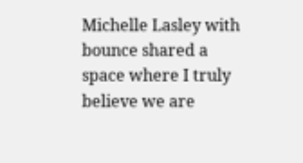Michelle Lasley with bounce shared a space where I truly believe we are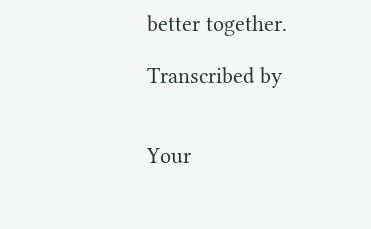better together.

Transcribed by


Your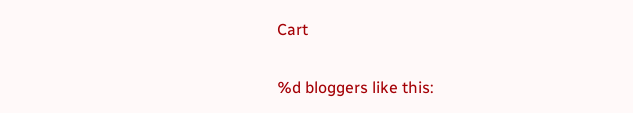Cart

%d bloggers like this: